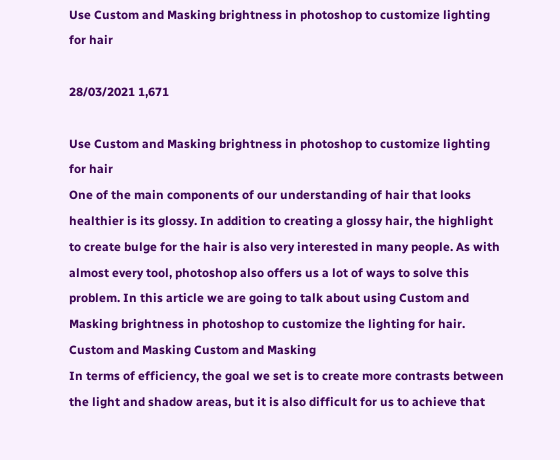Use Custom and Masking brightness in photoshop to customize lighting for hair

28/03/2021 1,671

Use Custom and Masking brightness in photoshop to customize lighting for hair
One of the main components of our understanding of hair that looks healthier is its glossy. In addition to creating a glossy hair, the highlight to create bulge for the hair is also very interested in many people. As with almost every tool, photoshop also offers us a lot of ways to solve this problem. In this article we are going to talk about using Custom and Masking brightness in photoshop to customize the lighting for hair.
Custom and Masking Custom and Masking
In terms of efficiency, the goal we set is to create more contrasts between the light and shadow areas, but it is also difficult for us to achieve that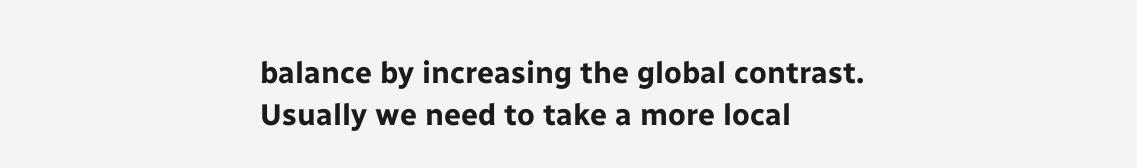balance by increasing the global contrast. Usually we need to take a more local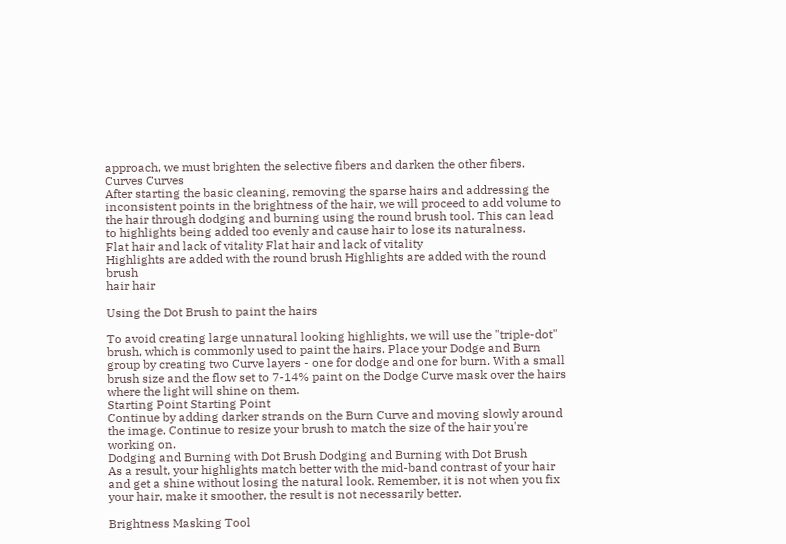approach, we must brighten the selective fibers and darken the other fibers.
Curves Curves
After starting the basic cleaning, removing the sparse hairs and addressing the inconsistent points in the brightness of the hair, we will proceed to add volume to the hair through dodging and burning using the round brush tool. This can lead to highlights being added too evenly and cause hair to lose its naturalness.
Flat hair and lack of vitality Flat hair and lack of vitality
Highlights are added with the round brush Highlights are added with the round brush
hair hair

Using the Dot Brush to paint the hairs

To avoid creating large unnatural looking highlights, we will use the "triple-dot" brush, which is commonly used to paint the hairs. Place your Dodge and Burn group by creating two Curve layers - one for dodge and one for burn. With a small brush size and the flow set to 7-14% paint on the Dodge Curve mask over the hairs where the light will shine on them.
Starting Point Starting Point
Continue by adding darker strands on the Burn Curve and moving slowly around the image. Continue to resize your brush to match the size of the hair you're working on.
Dodging and Burning with Dot Brush Dodging and Burning with Dot Brush
As a result, your highlights match better with the mid-band contrast of your hair and get a shine without losing the natural look. Remember, it is not when you fix your hair, make it smoother, the result is not necessarily better.

Brightness Masking Tool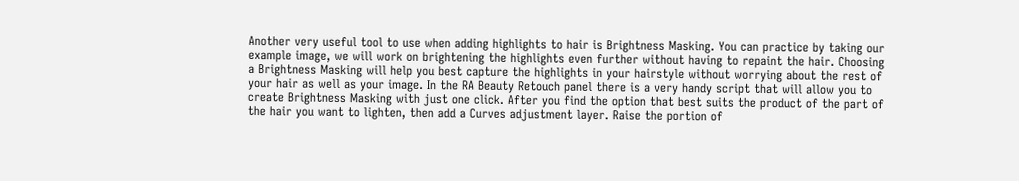Another very useful tool to use when adding highlights to hair is Brightness Masking. You can practice by taking our example image, we will work on brightening the highlights even further without having to repaint the hair. Choosing a Brightness Masking will help you best capture the highlights in your hairstyle without worrying about the rest of your hair as well as your image. In the RA Beauty Retouch panel there is a very handy script that will allow you to create Brightness Masking with just one click. After you find the option that best suits the product of the part of the hair you want to lighten, then add a Curves adjustment layer. Raise the portion of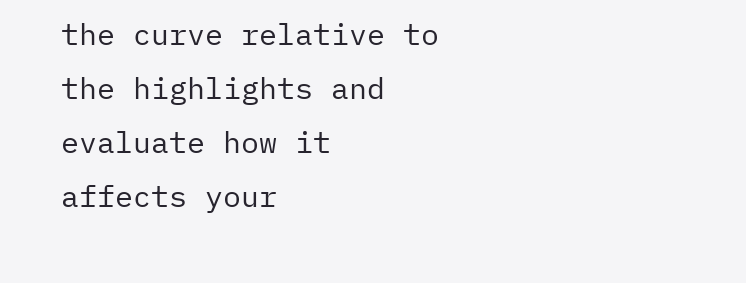the curve relative to the highlights and evaluate how it affects your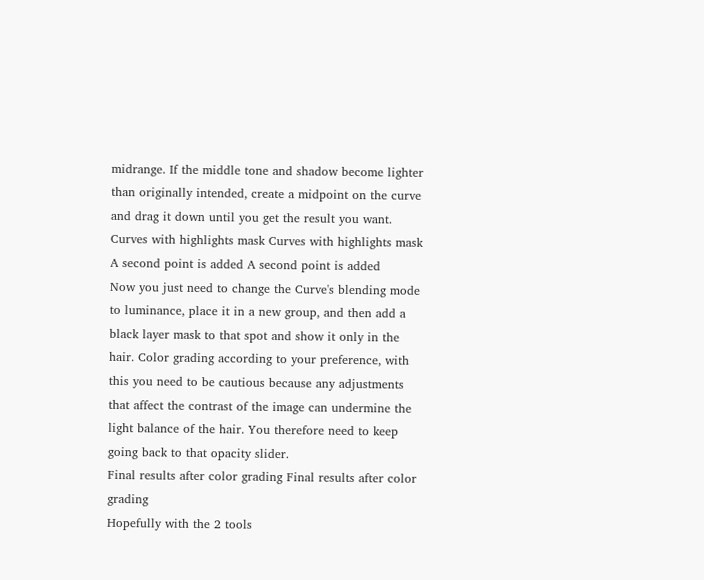midrange. If the middle tone and shadow become lighter than originally intended, create a midpoint on the curve and drag it down until you get the result you want.
Curves with highlights mask Curves with highlights mask
A second point is added A second point is added
Now you just need to change the Curve's blending mode to luminance, place it in a new group, and then add a black layer mask to that spot and show it only in the hair. Color grading according to your preference, with this you need to be cautious because any adjustments that affect the contrast of the image can undermine the light balance of the hair. You therefore need to keep going back to that opacity slider.
Final results after color grading Final results after color grading
Hopefully with the 2 tools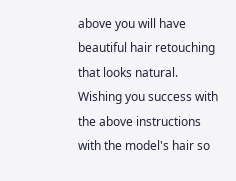above you will have beautiful hair retouching that looks natural. Wishing you success with the above instructions with the model's hair so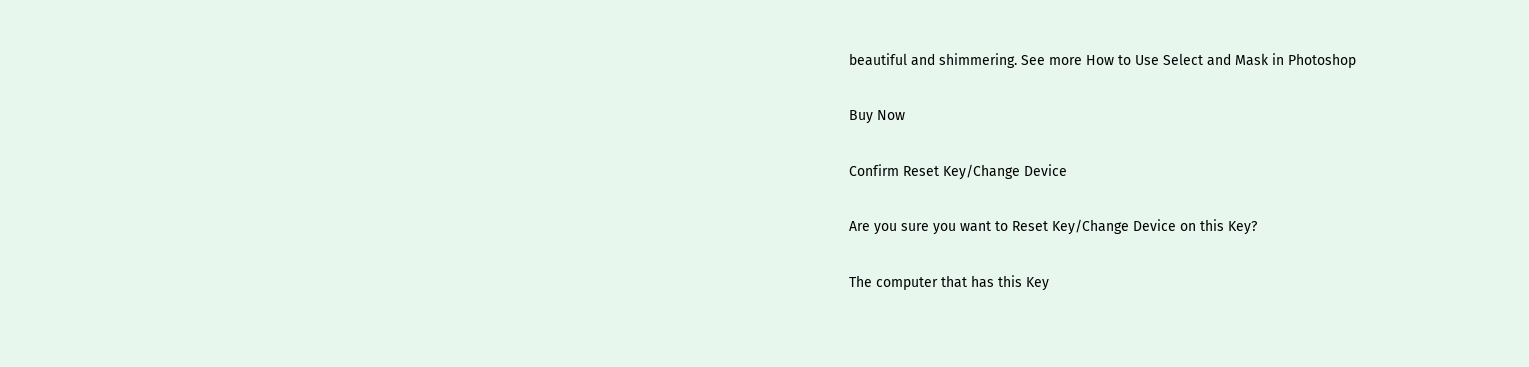beautiful and shimmering. See more How to Use Select and Mask in Photoshop

Buy Now

Confirm Reset Key/Change Device

Are you sure you want to Reset Key/Change Device on this Key?

The computer that has this Key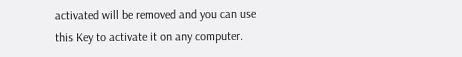activated will be removed and you can use this Key to activate it on any computer.